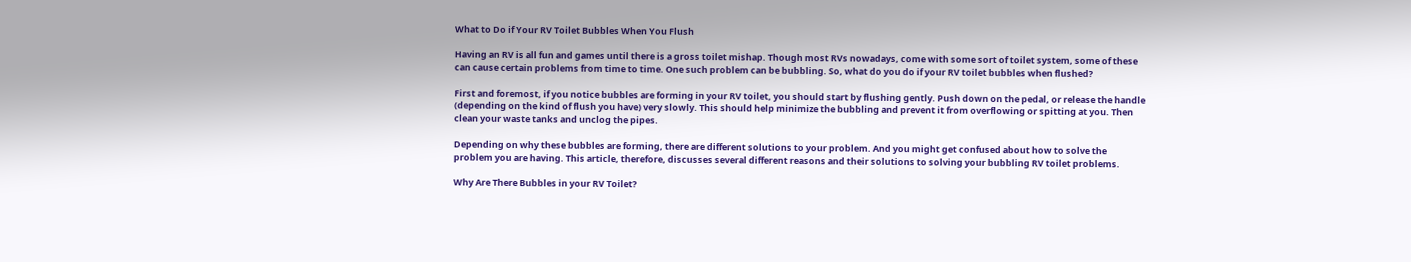What to Do if Your RV Toilet Bubbles When You Flush

Having an RV is all fun and games until there is a gross toilet mishap. Though most RVs nowadays, come with some sort of toilet system, some of these can cause certain problems from time to time. One such problem can be bubbling. So, what do you do if your RV toilet bubbles when flushed?

First and foremost, if you notice bubbles are forming in your RV toilet, you should start by flushing gently. Push down on the pedal, or release the handle (depending on the kind of flush you have) very slowly. This should help minimize the bubbling and prevent it from overflowing or spitting at you. Then clean your waste tanks and unclog the pipes.

Depending on why these bubbles are forming, there are different solutions to your problem. And you might get confused about how to solve the problem you are having. This article, therefore, discusses several different reasons and their solutions to solving your bubbling RV toilet problems.

Why Are There Bubbles in your RV Toilet?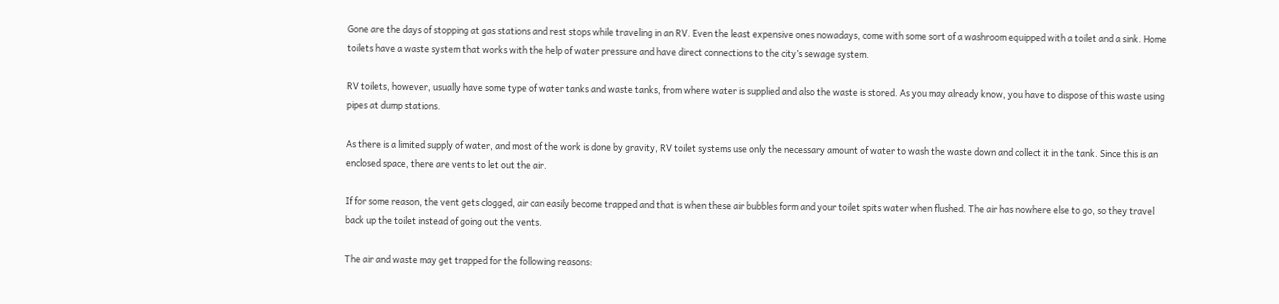Gone are the days of stopping at gas stations and rest stops while traveling in an RV. Even the least expensive ones nowadays, come with some sort of a washroom equipped with a toilet and a sink. Home toilets have a waste system that works with the help of water pressure and have direct connections to the city’s sewage system.

RV toilets, however, usually have some type of water tanks and waste tanks, from where water is supplied and also the waste is stored. As you may already know, you have to dispose of this waste using pipes at dump stations.

As there is a limited supply of water, and most of the work is done by gravity, RV toilet systems use only the necessary amount of water to wash the waste down and collect it in the tank. Since this is an enclosed space, there are vents to let out the air.

If for some reason, the vent gets clogged, air can easily become trapped and that is when these air bubbles form and your toilet spits water when flushed. The air has nowhere else to go, so they travel back up the toilet instead of going out the vents.

The air and waste may get trapped for the following reasons: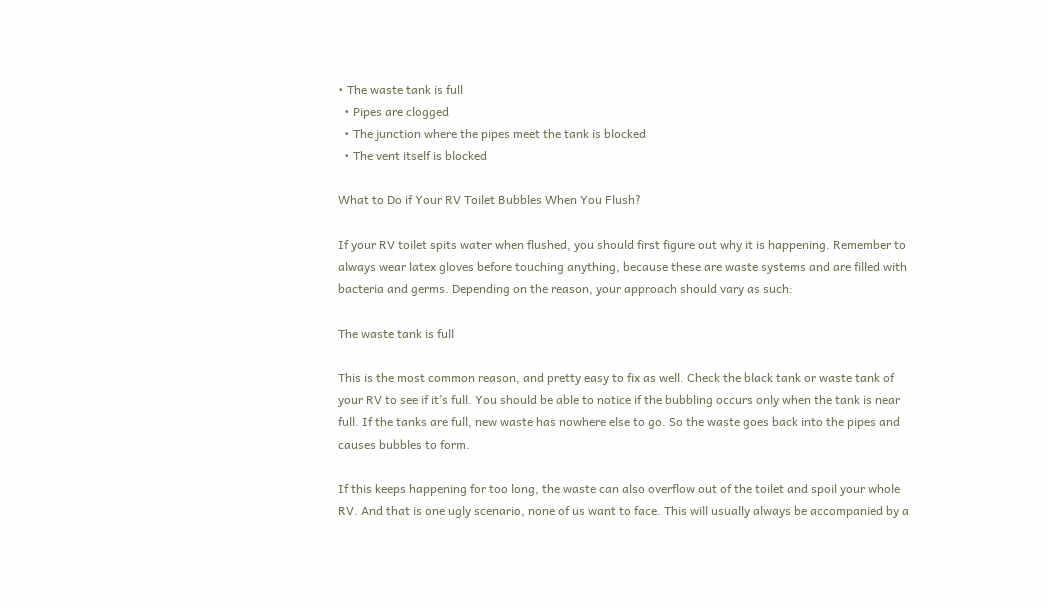• The waste tank is full
  • Pipes are clogged
  • The junction where the pipes meet the tank is blocked
  • The vent itself is blocked

What to Do if Your RV Toilet Bubbles When You Flush?

If your RV toilet spits water when flushed, you should first figure out why it is happening. Remember to always wear latex gloves before touching anything, because these are waste systems and are filled with bacteria and germs. Depending on the reason, your approach should vary as such:

The waste tank is full

This is the most common reason, and pretty easy to fix as well. Check the black tank or waste tank of your RV to see if it’s full. You should be able to notice if the bubbling occurs only when the tank is near full. If the tanks are full, new waste has nowhere else to go. So the waste goes back into the pipes and causes bubbles to form.

If this keeps happening for too long, the waste can also overflow out of the toilet and spoil your whole RV. And that is one ugly scenario, none of us want to face. This will usually always be accompanied by a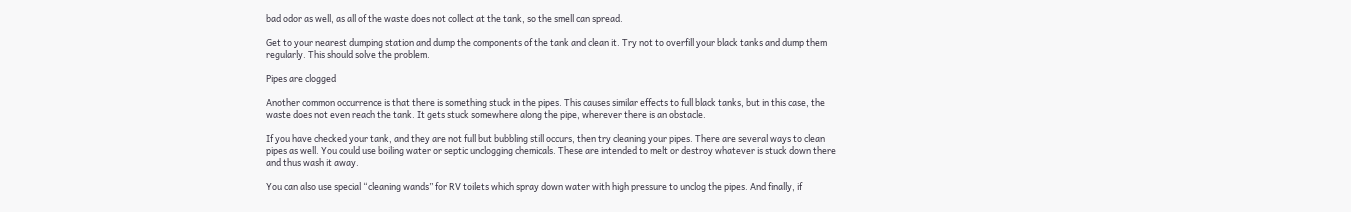bad odor as well, as all of the waste does not collect at the tank, so the smell can spread.

Get to your nearest dumping station and dump the components of the tank and clean it. Try not to overfill your black tanks and dump them regularly. This should solve the problem.

Pipes are clogged

Another common occurrence is that there is something stuck in the pipes. This causes similar effects to full black tanks, but in this case, the waste does not even reach the tank. It gets stuck somewhere along the pipe, wherever there is an obstacle.

If you have checked your tank, and they are not full but bubbling still occurs, then try cleaning your pipes. There are several ways to clean pipes as well. You could use boiling water or septic unclogging chemicals. These are intended to melt or destroy whatever is stuck down there and thus wash it away.

You can also use special “cleaning wands” for RV toilets which spray down water with high pressure to unclog the pipes. And finally, if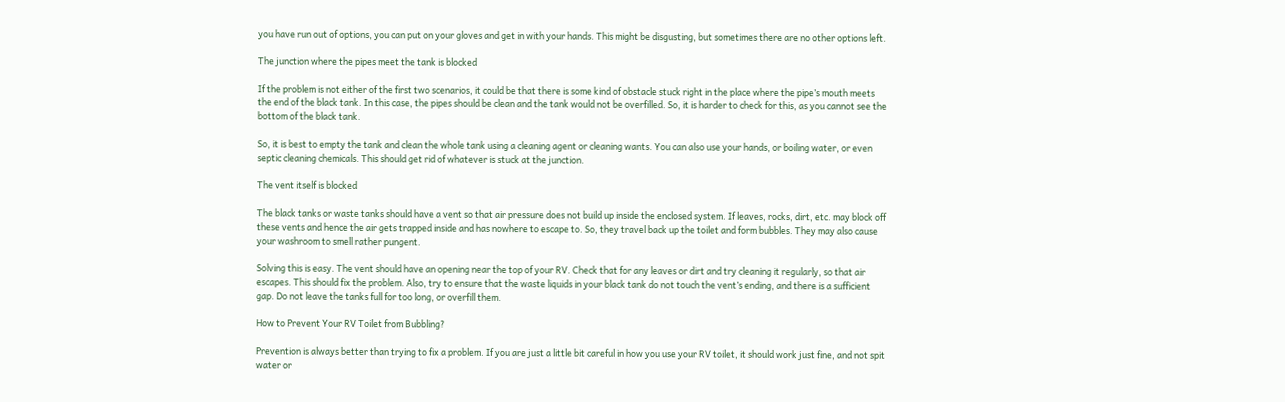you have run out of options, you can put on your gloves and get in with your hands. This might be disgusting, but sometimes there are no other options left.

The junction where the pipes meet the tank is blocked

If the problem is not either of the first two scenarios, it could be that there is some kind of obstacle stuck right in the place where the pipe’s mouth meets the end of the black tank. In this case, the pipes should be clean and the tank would not be overfilled. So, it is harder to check for this, as you cannot see the bottom of the black tank.

So, it is best to empty the tank and clean the whole tank using a cleaning agent or cleaning wants. You can also use your hands, or boiling water, or even septic cleaning chemicals. This should get rid of whatever is stuck at the junction.

The vent itself is blocked

The black tanks or waste tanks should have a vent so that air pressure does not build up inside the enclosed system. If leaves, rocks, dirt, etc. may block off these vents and hence the air gets trapped inside and has nowhere to escape to. So, they travel back up the toilet and form bubbles. They may also cause your washroom to smell rather pungent.

Solving this is easy. The vent should have an opening near the top of your RV. Check that for any leaves or dirt and try cleaning it regularly, so that air escapes. This should fix the problem. Also, try to ensure that the waste liquids in your black tank do not touch the vent’s ending, and there is a sufficient gap. Do not leave the tanks full for too long, or overfill them.

How to Prevent Your RV Toilet from Bubbling?

Prevention is always better than trying to fix a problem. If you are just a little bit careful in how you use your RV toilet, it should work just fine, and not spit water or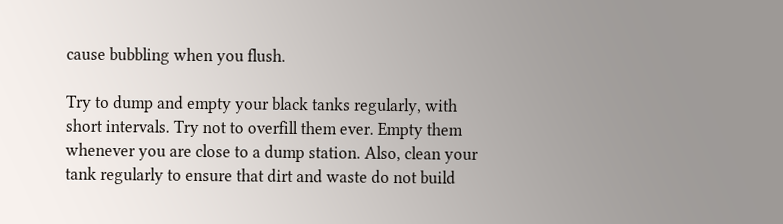cause bubbling when you flush.

Try to dump and empty your black tanks regularly, with short intervals. Try not to overfill them ever. Empty them whenever you are close to a dump station. Also, clean your tank regularly to ensure that dirt and waste do not build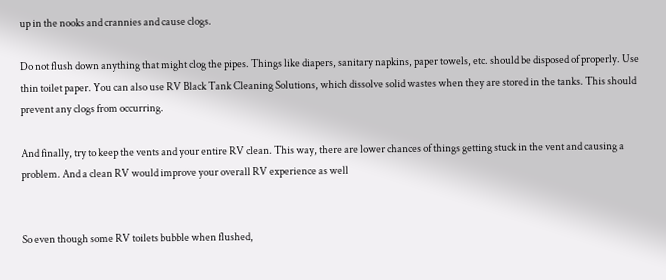up in the nooks and crannies and cause clogs.

Do not flush down anything that might clog the pipes. Things like diapers, sanitary napkins, paper towels, etc. should be disposed of properly. Use thin toilet paper. You can also use RV Black Tank Cleaning Solutions, which dissolve solid wastes when they are stored in the tanks. This should prevent any clogs from occurring.

And finally, try to keep the vents and your entire RV clean. This way, there are lower chances of things getting stuck in the vent and causing a problem. And a clean RV would improve your overall RV experience as well


So even though some RV toilets bubble when flushed,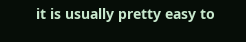it is usually pretty easy to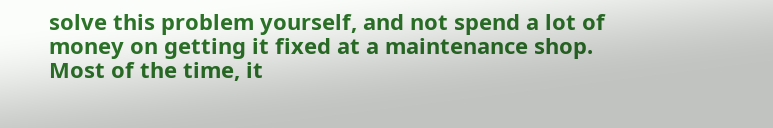solve this problem yourself, and not spend a lot of money on getting it fixed at a maintenance shop. Most of the time, it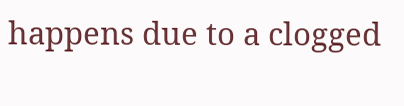happens due to a clogged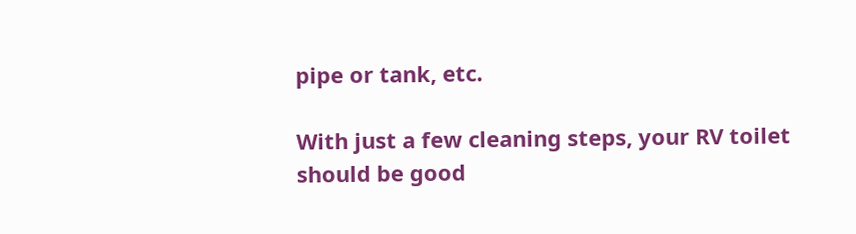pipe or tank, etc.

With just a few cleaning steps, your RV toilet should be good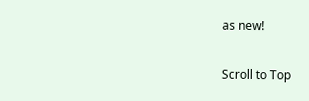as new!

Scroll to Top